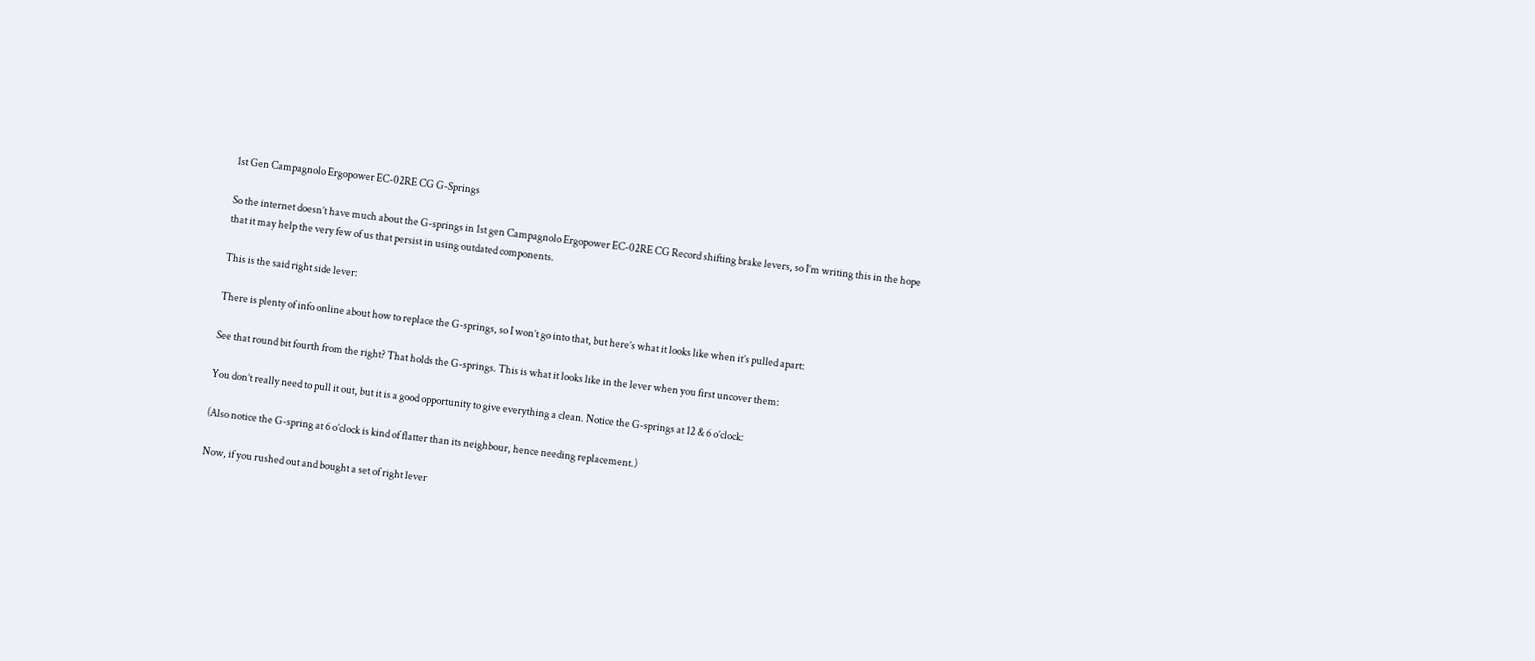1st Gen Campagnolo Ergopower EC-02RE CG G-Springs

So the internet doesn’t have much about the G-springs in 1st gen Campagnolo Ergopower EC-02RE CG Record shifting brake levers, so I’m writing this in the hope that it may help the very few of us that persist in using outdated components.

This is the said right side lever:

There is plenty of info online about how to replace the G-springs, so I won’t go into that, but here’s what it looks like when it’s pulled apart:

See that round bit fourth from the right? That holds the G-springs. This is what it looks like in the lever when you first uncover them:

You don’t really need to pull it out, but it is a good opportunity to give everything a clean. Notice the G-springs at 12 & 6 o’clock:

(Also notice the G-spring at 6 o’clock is kind of flatter than its neighbour, hence needing replacement.)

Now, if you rushed out and bought a set of right lever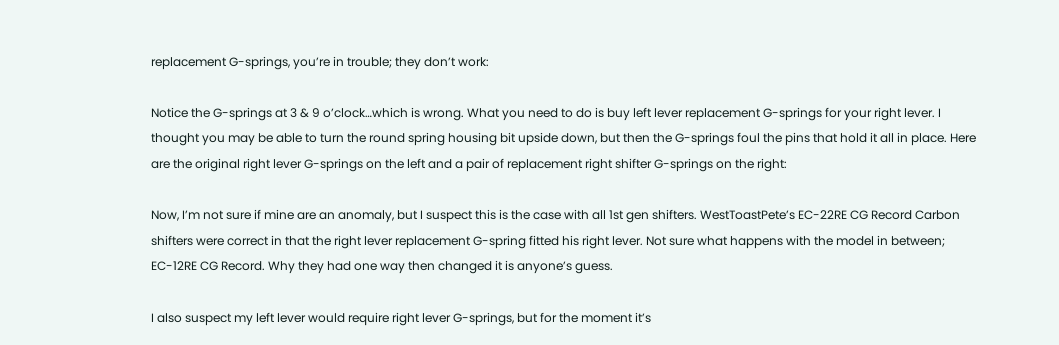replacement G-springs, you’re in trouble; they don’t work:

Notice the G-springs at 3 & 9 o’clock…which is wrong. What you need to do is buy left lever replacement G-springs for your right lever. I thought you may be able to turn the round spring housing bit upside down, but then the G-springs foul the pins that hold it all in place. Here are the original right lever G-springs on the left and a pair of replacement right shifter G-springs on the right:

Now, I’m not sure if mine are an anomaly, but I suspect this is the case with all 1st gen shifters. WestToastPete’s EC-22RE CG Record Carbon shifters were correct in that the right lever replacement G-spring fitted his right lever. Not sure what happens with the model in between; EC-12RE CG Record. Why they had one way then changed it is anyone’s guess.

I also suspect my left lever would require right lever G-springs, but for the moment it’s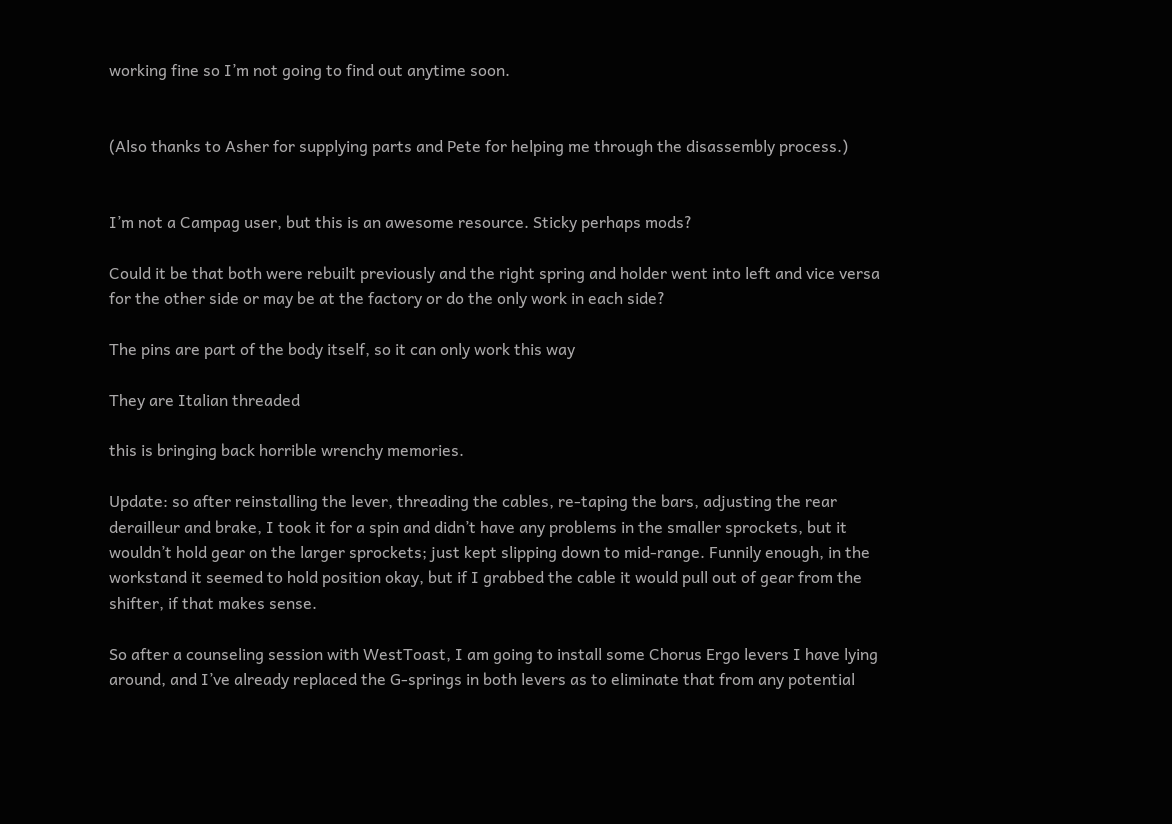working fine so I’m not going to find out anytime soon.


(Also thanks to Asher for supplying parts and Pete for helping me through the disassembly process.)


I’m not a Campag user, but this is an awesome resource. Sticky perhaps mods?

Could it be that both were rebuilt previously and the right spring and holder went into left and vice versa for the other side or may be at the factory or do the only work in each side?

The pins are part of the body itself, so it can only work this way

They are Italian threaded

this is bringing back horrible wrenchy memories.

Update: so after reinstalling the lever, threading the cables, re-taping the bars, adjusting the rear derailleur and brake, I took it for a spin and didn’t have any problems in the smaller sprockets, but it wouldn’t hold gear on the larger sprockets; just kept slipping down to mid-range. Funnily enough, in the workstand it seemed to hold position okay, but if I grabbed the cable it would pull out of gear from the shifter, if that makes sense.

So after a counseling session with WestToast, I am going to install some Chorus Ergo levers I have lying around, and I’ve already replaced the G-springs in both levers as to eliminate that from any potential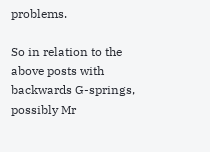problems.

So in relation to the above posts with backwards G-springs, possibly Mr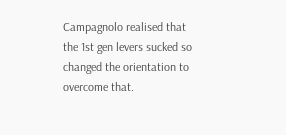Campagnolo realised that the 1st gen levers sucked so changed the orientation to overcome that.